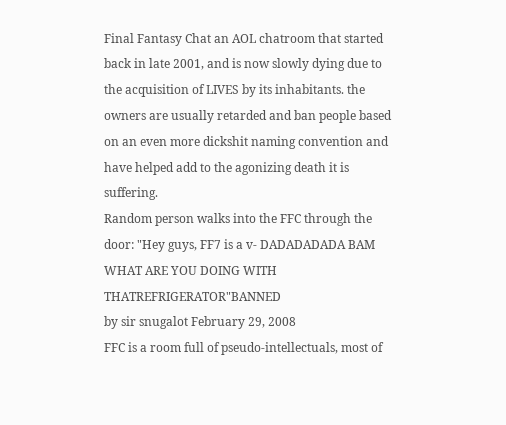Final Fantasy Chat an AOL chatroom that started back in late 2001, and is now slowly dying due to the acquisition of LIVES by its inhabitants. the owners are usually retarded and ban people based on an even more dickshit naming convention and have helped add to the agonizing death it is suffering.
Random person walks into the FFC through the door: "Hey guys, FF7 is a v- DADADADADA BAM WHAT ARE YOU DOING WITH THATREFRIGERATOR"BANNED
by sir snugalot February 29, 2008
FFC is a room full of pseudo-intellectuals, most of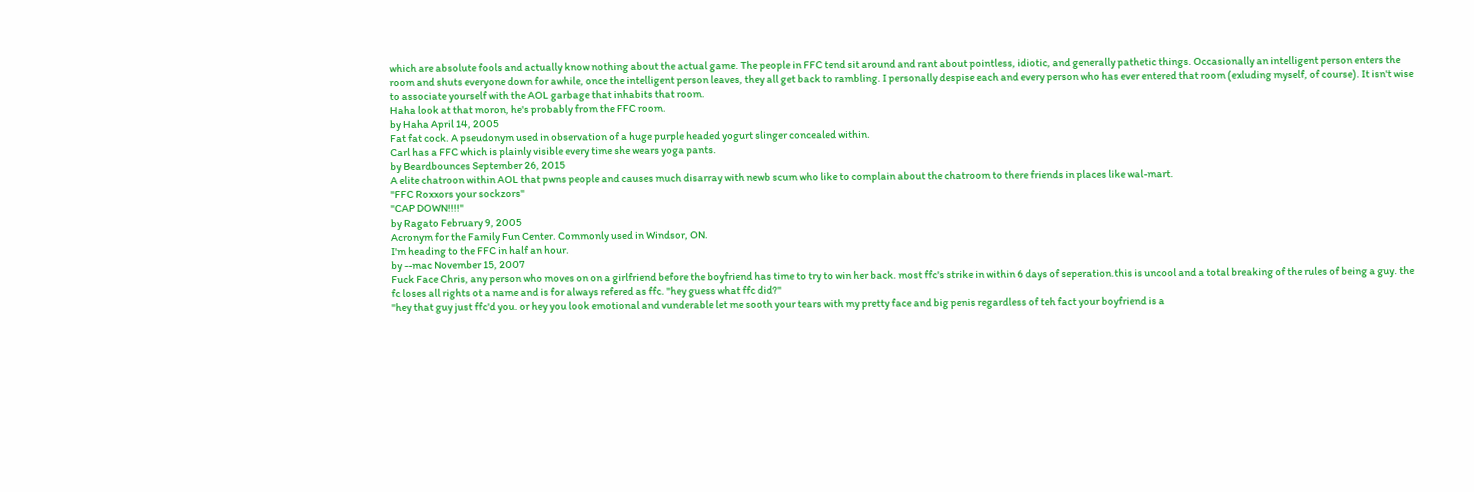which are absolute fools and actually know nothing about the actual game. The people in FFC tend sit around and rant about pointless, idiotic, and generally pathetic things. Occasionally an intelligent person enters the room and shuts everyone down for awhile, once the intelligent person leaves, they all get back to rambling. I personally despise each and every person who has ever entered that room (exluding myself, of course). It isn't wise to associate yourself with the AOL garbage that inhabits that room.
Haha look at that moron, he's probably from the FFC room.
by Haha April 14, 2005
Fat fat cock. A pseudonym used in observation of a huge purple headed yogurt slinger concealed within.
Carl has a FFC which is plainly visible every time she wears yoga pants.
by Beardbounces September 26, 2015
A elite chatroon within AOL that pwns people and causes much disarray with newb scum who like to complain about the chatroom to there friends in places like wal-mart.
"FFC Roxxors your sockzors"
"CAP DOWN!!!!"
by Ragato February 9, 2005
Acronym for the Family Fun Center. Commonly used in Windsor, ON.
I'm heading to the FFC in half an hour.
by --mac November 15, 2007
Fuck Face Chris, any person who moves on on a girlfriend before the boyfriend has time to try to win her back. most ffc's strike in within 6 days of seperation.this is uncool and a total breaking of the rules of being a guy. the fc loses all rights ot a name and is for always refered as ffc. "hey guess what ffc did?"
"hey that guy just ffc'd you. or hey you look emotional and vunderable let me sooth your tears with my pretty face and big penis regardless of teh fact your boyfriend is a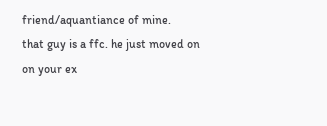friend/aquantiance of mine.
that guy is a ffc. he just moved on on your ex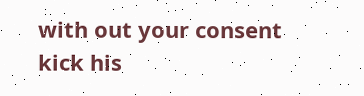with out your consent kick his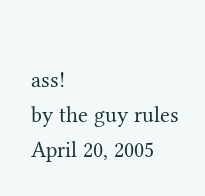ass!
by the guy rules April 20, 2005